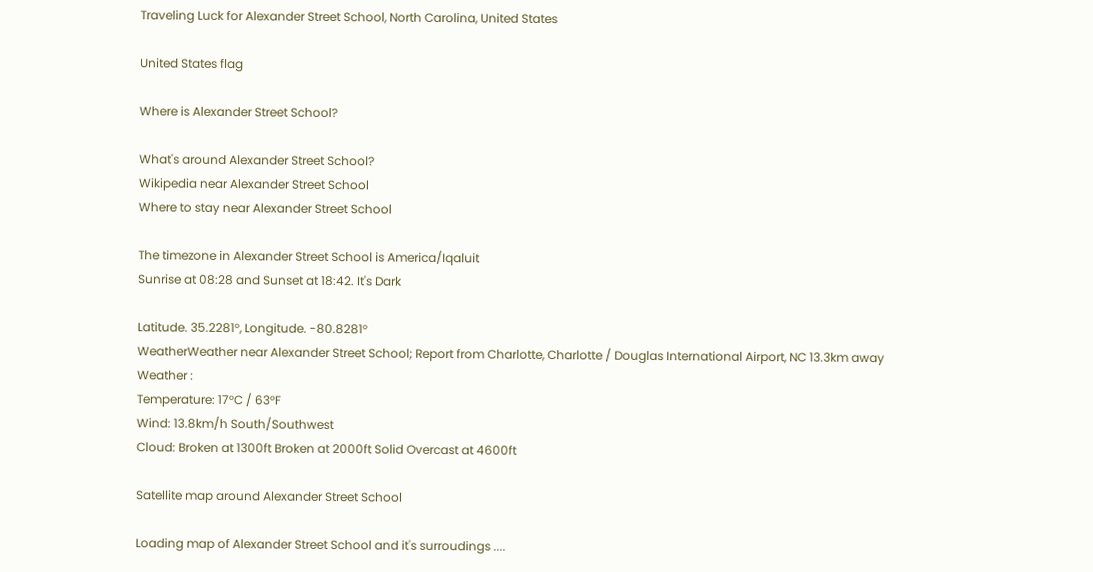Traveling Luck for Alexander Street School, North Carolina, United States

United States flag

Where is Alexander Street School?

What's around Alexander Street School?
Wikipedia near Alexander Street School
Where to stay near Alexander Street School

The timezone in Alexander Street School is America/Iqaluit
Sunrise at 08:28 and Sunset at 18:42. It's Dark

Latitude. 35.2281°, Longitude. -80.8281°
WeatherWeather near Alexander Street School; Report from Charlotte, Charlotte / Douglas International Airport, NC 13.3km away
Weather :
Temperature: 17°C / 63°F
Wind: 13.8km/h South/Southwest
Cloud: Broken at 1300ft Broken at 2000ft Solid Overcast at 4600ft

Satellite map around Alexander Street School

Loading map of Alexander Street School and it's surroudings ....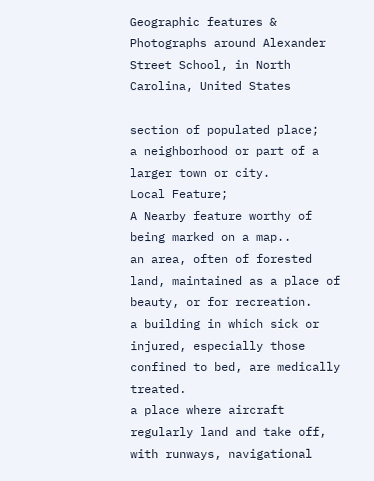Geographic features & Photographs around Alexander Street School, in North Carolina, United States

section of populated place;
a neighborhood or part of a larger town or city.
Local Feature;
A Nearby feature worthy of being marked on a map..
an area, often of forested land, maintained as a place of beauty, or for recreation.
a building in which sick or injured, especially those confined to bed, are medically treated.
a place where aircraft regularly land and take off, with runways, navigational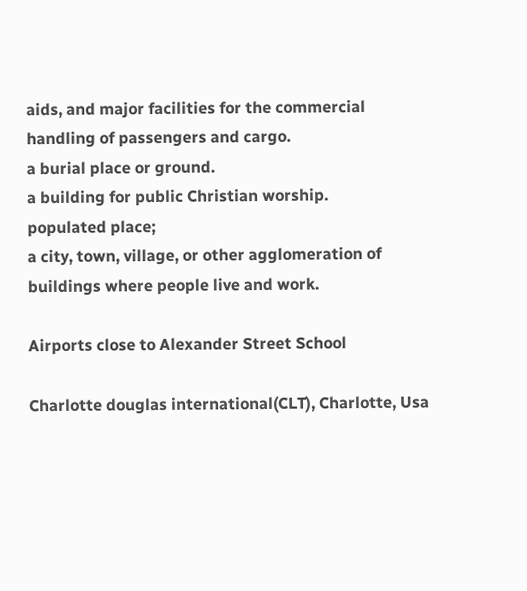aids, and major facilities for the commercial handling of passengers and cargo.
a burial place or ground.
a building for public Christian worship.
populated place;
a city, town, village, or other agglomeration of buildings where people live and work.

Airports close to Alexander Street School

Charlotte douglas international(CLT), Charlotte, Usa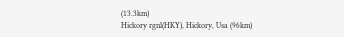(13.3km)
Hickory rgnl(HKY), Hickory, Usa (96km)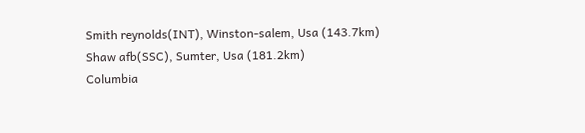Smith reynolds(INT), Winston-salem, Usa (143.7km)
Shaw afb(SSC), Sumter, Usa (181.2km)
Columbia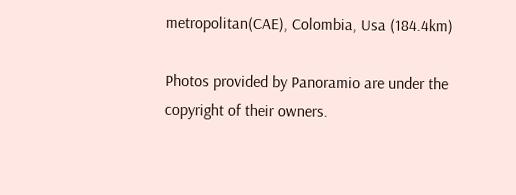metropolitan(CAE), Colombia, Usa (184.4km)

Photos provided by Panoramio are under the copyright of their owners.